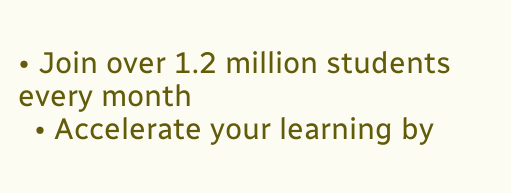• Join over 1.2 million students every month
  • Accelerate your learning by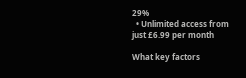29%
  • Unlimited access from just £6.99 per month

What key factors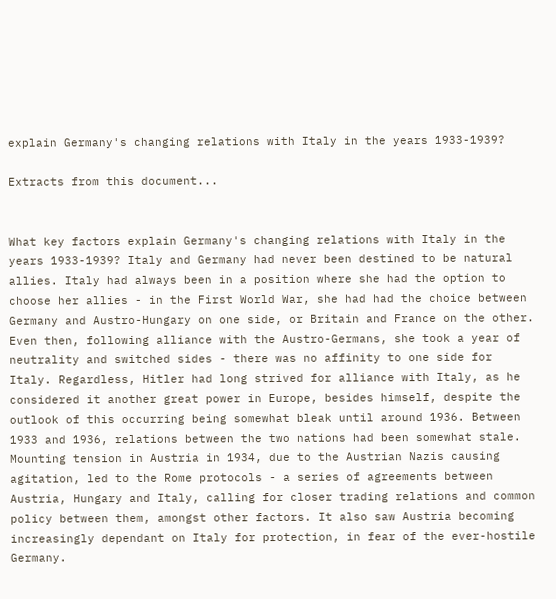explain Germany's changing relations with Italy in the years 1933-1939?

Extracts from this document...


What key factors explain Germany's changing relations with Italy in the years 1933-1939? Italy and Germany had never been destined to be natural allies. Italy had always been in a position where she had the option to choose her allies - in the First World War, she had had the choice between Germany and Austro-Hungary on one side, or Britain and France on the other. Even then, following alliance with the Austro-Germans, she took a year of neutrality and switched sides - there was no affinity to one side for Italy. Regardless, Hitler had long strived for alliance with Italy, as he considered it another great power in Europe, besides himself, despite the outlook of this occurring being somewhat bleak until around 1936. Between 1933 and 1936, relations between the two nations had been somewhat stale. Mounting tension in Austria in 1934, due to the Austrian Nazis causing agitation, led to the Rome protocols - a series of agreements between Austria, Hungary and Italy, calling for closer trading relations and common policy between them, amongst other factors. It also saw Austria becoming increasingly dependant on Italy for protection, in fear of the ever-hostile Germany.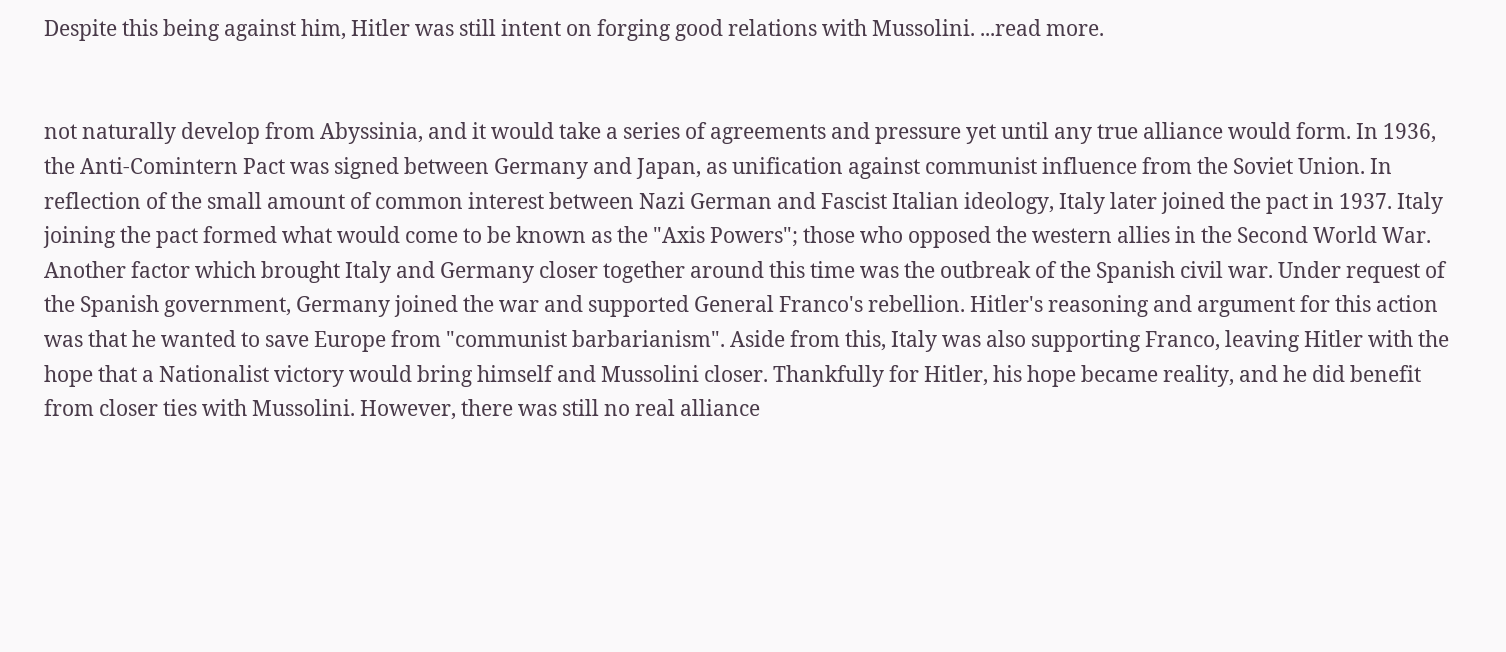Despite this being against him, Hitler was still intent on forging good relations with Mussolini. ...read more.


not naturally develop from Abyssinia, and it would take a series of agreements and pressure yet until any true alliance would form. In 1936, the Anti-Comintern Pact was signed between Germany and Japan, as unification against communist influence from the Soviet Union. In reflection of the small amount of common interest between Nazi German and Fascist Italian ideology, Italy later joined the pact in 1937. Italy joining the pact formed what would come to be known as the "Axis Powers"; those who opposed the western allies in the Second World War. Another factor which brought Italy and Germany closer together around this time was the outbreak of the Spanish civil war. Under request of the Spanish government, Germany joined the war and supported General Franco's rebellion. Hitler's reasoning and argument for this action was that he wanted to save Europe from "communist barbarianism". Aside from this, Italy was also supporting Franco, leaving Hitler with the hope that a Nationalist victory would bring himself and Mussolini closer. Thankfully for Hitler, his hope became reality, and he did benefit from closer ties with Mussolini. However, there was still no real alliance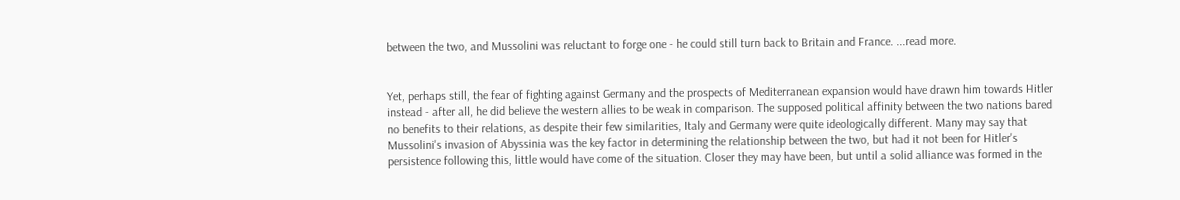between the two, and Mussolini was reluctant to forge one - he could still turn back to Britain and France. ...read more.


Yet, perhaps still, the fear of fighting against Germany and the prospects of Mediterranean expansion would have drawn him towards Hitler instead - after all, he did believe the western allies to be weak in comparison. The supposed political affinity between the two nations bared no benefits to their relations, as despite their few similarities, Italy and Germany were quite ideologically different. Many may say that Mussolini's invasion of Abyssinia was the key factor in determining the relationship between the two, but had it not been for Hitler's persistence following this, little would have come of the situation. Closer they may have been, but until a solid alliance was formed in the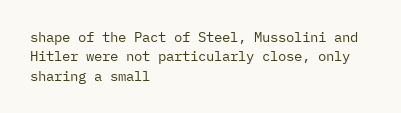shape of the Pact of Steel, Mussolini and Hitler were not particularly close, only sharing a small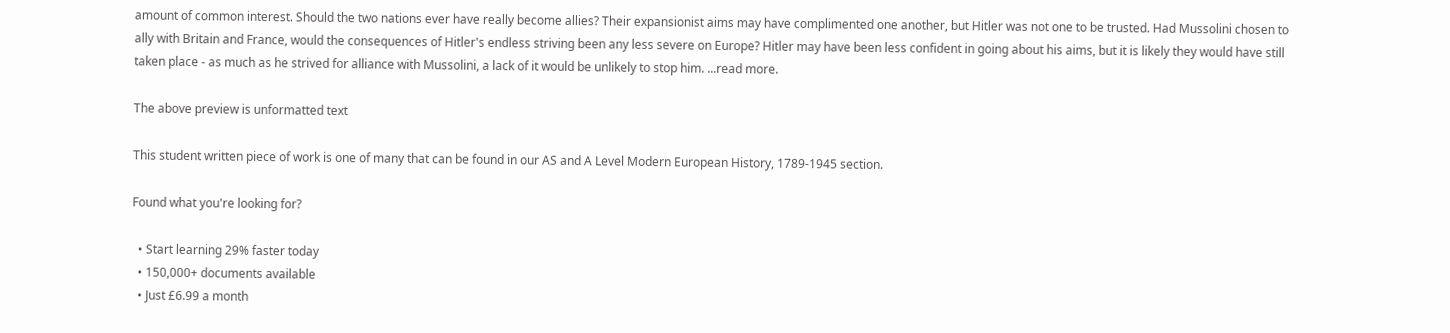amount of common interest. Should the two nations ever have really become allies? Their expansionist aims may have complimented one another, but Hitler was not one to be trusted. Had Mussolini chosen to ally with Britain and France, would the consequences of Hitler's endless striving been any less severe on Europe? Hitler may have been less confident in going about his aims, but it is likely they would have still taken place - as much as he strived for alliance with Mussolini, a lack of it would be unlikely to stop him. ...read more.

The above preview is unformatted text

This student written piece of work is one of many that can be found in our AS and A Level Modern European History, 1789-1945 section.

Found what you're looking for?

  • Start learning 29% faster today
  • 150,000+ documents available
  • Just £6.99 a month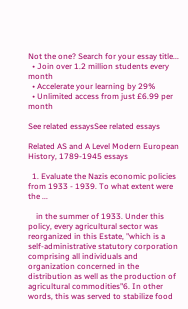Not the one? Search for your essay title...
  • Join over 1.2 million students every month
  • Accelerate your learning by 29%
  • Unlimited access from just £6.99 per month

See related essaysSee related essays

Related AS and A Level Modern European History, 1789-1945 essays

  1. Evaluate the Nazis economic policies from 1933 - 1939. To what extent were the ...

    in the summer of 1933. Under this policy, every agricultural sector was reorganized in this Estate, "which is a self-administrative statutory corporation comprising all individuals and organization concerned in the distribution as well as the production of agricultural commodities"6. In other words, this was served to stabilize food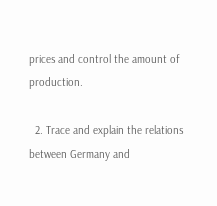prices and control the amount of production.

  2. Trace and explain the relations between Germany and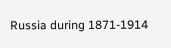Russia during 1871-1914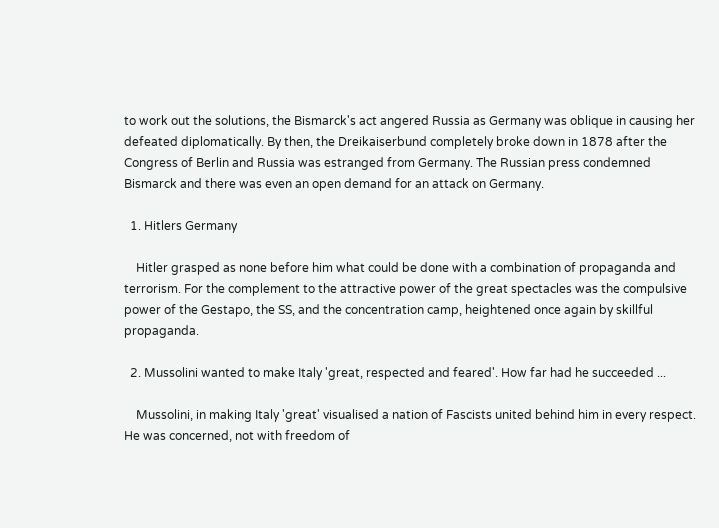to work out the solutions, the Bismarck's act angered Russia as Germany was oblique in causing her defeated diplomatically. By then, the Dreikaiserbund completely broke down in 1878 after the Congress of Berlin and Russia was estranged from Germany. The Russian press condemned Bismarck and there was even an open demand for an attack on Germany.

  1. Hitlers Germany

    Hitler grasped as none before him what could be done with a combination of propaganda and terrorism. For the complement to the attractive power of the great spectacles was the compulsive power of the Gestapo, the SS, and the concentration camp, heightened once again by skillful propaganda.

  2. Mussolini wanted to make Italy 'great, respected and feared'. How far had he succeeded ...

    Mussolini, in making Italy 'great' visualised a nation of Fascists united behind him in every respect. He was concerned, not with freedom of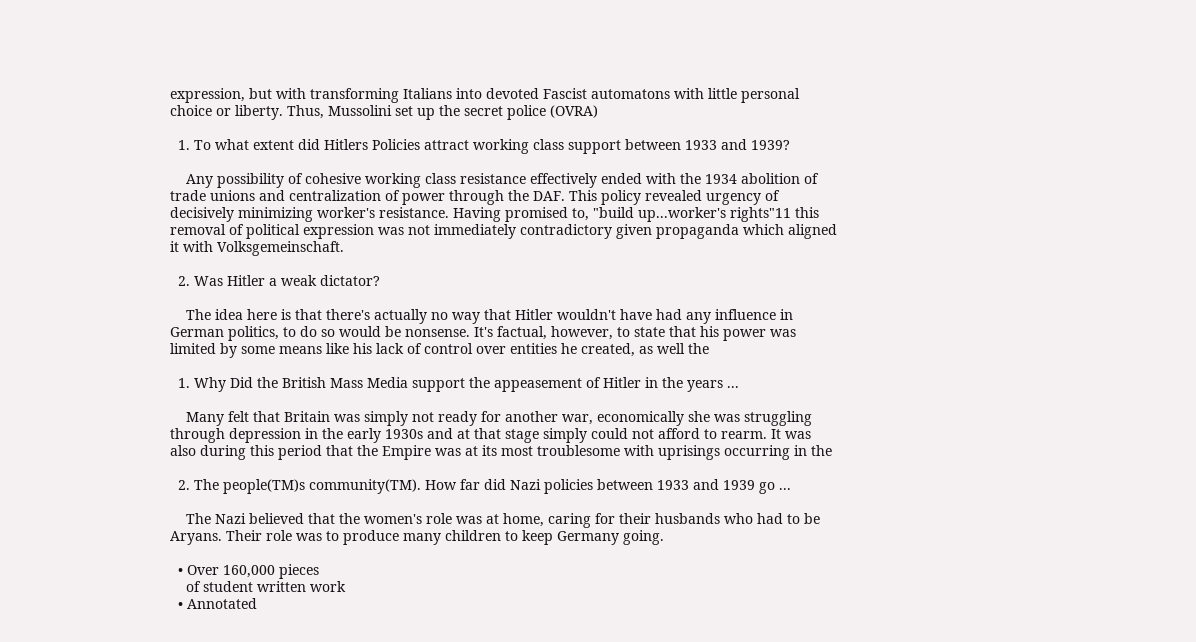expression, but with transforming Italians into devoted Fascist automatons with little personal choice or liberty. Thus, Mussolini set up the secret police (OVRA)

  1. To what extent did Hitlers Policies attract working class support between 1933 and 1939?

    Any possibility of cohesive working class resistance effectively ended with the 1934 abolition of trade unions and centralization of power through the DAF. This policy revealed urgency of decisively minimizing worker's resistance. Having promised to, "build up...worker's rights"11 this removal of political expression was not immediately contradictory given propaganda which aligned it with Volksgemeinschaft.

  2. Was Hitler a weak dictator?

    The idea here is that there's actually no way that Hitler wouldn't have had any influence in German politics, to do so would be nonsense. It's factual, however, to state that his power was limited by some means like his lack of control over entities he created, as well the

  1. Why Did the British Mass Media support the appeasement of Hitler in the years ...

    Many felt that Britain was simply not ready for another war, economically she was struggling through depression in the early 1930s and at that stage simply could not afford to rearm. It was also during this period that the Empire was at its most troublesome with uprisings occurring in the

  2. The people(TM)s community(TM). How far did Nazi policies between 1933 and 1939 go ...

    The Nazi believed that the women's role was at home, caring for their husbands who had to be Aryans. Their role was to produce many children to keep Germany going.

  • Over 160,000 pieces
    of student written work
  • Annotated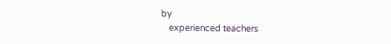by
    experienced teachers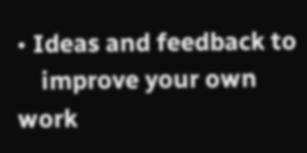• Ideas and feedback to
    improve your own work